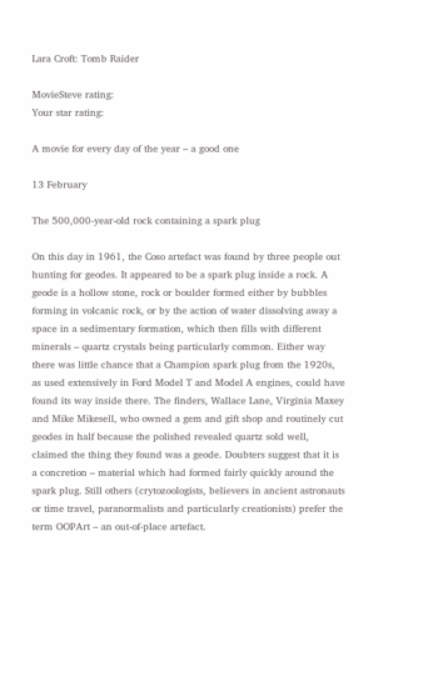Lara Croft: Tomb Raider

MovieSteve rating:
Your star rating:

A movie for every day of the year – a good one

13 February

The 500,000-year-old rock containing a spark plug

On this day in 1961, the Coso artefact was found by three people out hunting for geodes. It appeared to be a spark plug inside a rock. A geode is a hollow stone, rock or boulder formed either by bubbles forming in volcanic rock, or by the action of water dissolving away a space in a sedimentary formation, which then fills with different minerals – quartz crystals being particularly common. Either way there was little chance that a Champion spark plug from the 1920s, as used extensively in Ford Model T and Model A engines, could have found its way inside there. The finders, Wallace Lane, Virginia Maxey and Mike Mikesell, who owned a gem and gift shop and routinely cut geodes in half because the polished revealed quartz sold well, claimed the thing they found was a geode. Doubters suggest that it is a concretion – material which had formed fairly quickly around the spark plug. Still others (crytozoologists, believers in ancient astronauts or time travel, paranormalists and particularly creationists) prefer the term OOPArt – an out-of-place artefact.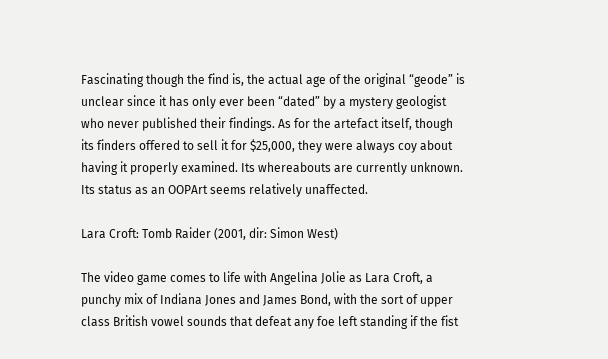Fascinating though the find is, the actual age of the original “geode” is unclear since it has only ever been “dated” by a mystery geologist who never published their findings. As for the artefact itself, though its finders offered to sell it for $25,000, they were always coy about having it properly examined. Its whereabouts are currently unknown. Its status as an OOPArt seems relatively unaffected.

Lara Croft: Tomb Raider (2001, dir: Simon West)

The video game comes to life with Angelina Jolie as Lara Croft, a punchy mix of Indiana Jones and James Bond, with the sort of upper class British vowel sounds that defeat any foe left standing if the fist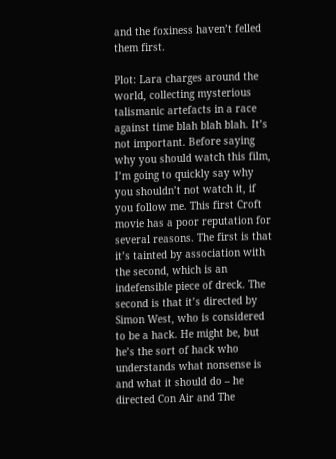and the foxiness haven’t felled them first.

Plot: Lara charges around the world, collecting mysterious talismanic artefacts in a race against time blah blah blah. It’s not important. Before saying why you should watch this film, I’m going to quickly say why you shouldn’t not watch it, if you follow me. This first Croft movie has a poor reputation for several reasons. The first is that it’s tainted by association with the second, which is an indefensible piece of dreck. The second is that it’s directed by Simon West, who is considered to be a hack. He might be, but he’s the sort of hack who understands what nonsense is and what it should do – he directed Con Air and The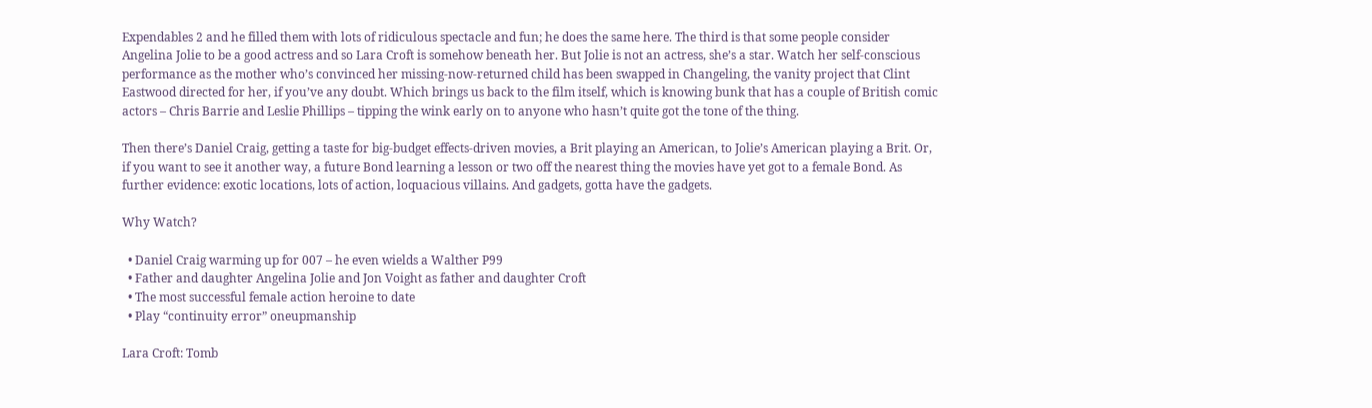Expendables 2 and he filled them with lots of ridiculous spectacle and fun; he does the same here. The third is that some people consider Angelina Jolie to be a good actress and so Lara Croft is somehow beneath her. But Jolie is not an actress, she’s a star. Watch her self-conscious performance as the mother who’s convinced her missing-now-returned child has been swapped in Changeling, the vanity project that Clint Eastwood directed for her, if you’ve any doubt. Which brings us back to the film itself, which is knowing bunk that has a couple of British comic actors – Chris Barrie and Leslie Phillips – tipping the wink early on to anyone who hasn’t quite got the tone of the thing.

Then there’s Daniel Craig, getting a taste for big-budget effects-driven movies, a Brit playing an American, to Jolie’s American playing a Brit. Or, if you want to see it another way, a future Bond learning a lesson or two off the nearest thing the movies have yet got to a female Bond. As further evidence: exotic locations, lots of action, loquacious villains. And gadgets, gotta have the gadgets.

Why Watch?

  • Daniel Craig warming up for 007 – he even wields a Walther P99
  • Father and daughter Angelina Jolie and Jon Voight as father and daughter Croft
  • The most successful female action heroine to date
  • Play “continuity error” oneupmanship

Lara Croft: Tomb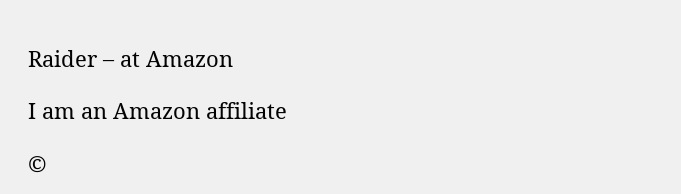Raider – at Amazon

I am an Amazon affiliate

©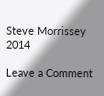Steve Morrissey 2014

Leave a Comment